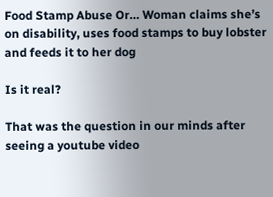Food Stamp Abuse Or… Woman claims she’s on disability, uses food stamps to buy lobster and feeds it to her dog

Is it real?

That was the question in our minds after seeing a youtube video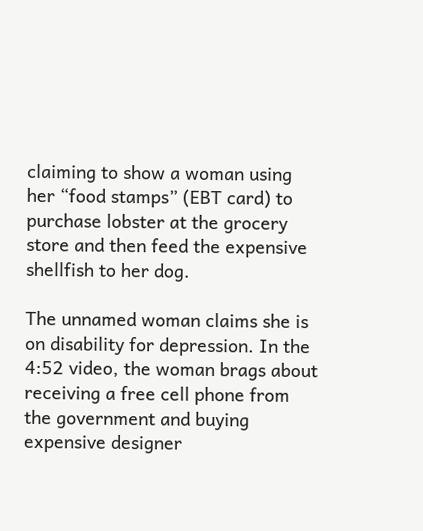claiming to show a woman using her “food stamps” (EBT card) to purchase lobster at the grocery store and then feed the expensive shellfish to her dog.

The unnamed woman claims she is on disability for depression. In the 4:52 video, the woman brags about receiving a free cell phone from the government and buying expensive designer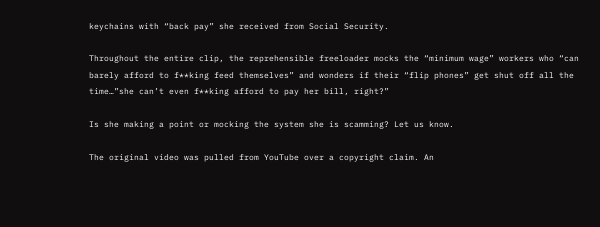keychains with “back pay” she received from Social Security.

Throughout the entire clip, the reprehensible freeloader mocks the “minimum wage” workers who “can barely afford to f**king feed themselves” and wonders if their “flip phones” get shut off all the time…”she can’t even f**king afford to pay her bill, right?”

Is she making a point or mocking the system she is scamming? Let us know.

The original video was pulled from YouTube over a copyright claim. An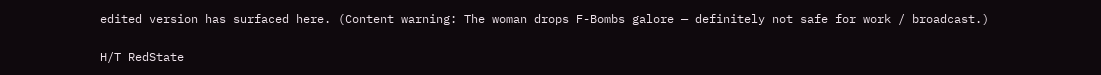edited version has surfaced here. (Content warning: The woman drops F-Bombs galore — definitely not safe for work / broadcast.)

H/T RedState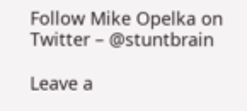Follow Mike Opelka on Twitter – @stuntbrain

Leave a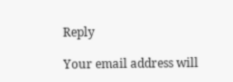Reply

Your email address will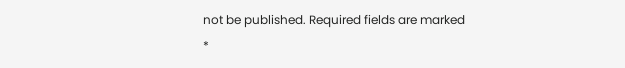not be published. Required fields are marked *